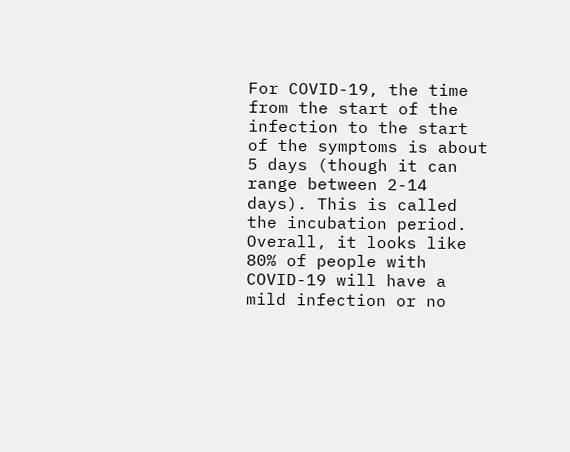For COVID-19, the time from the start of the infection to the start of the symptoms is about 5 days (though it can range between 2-14 days). This is called the incubation period. Overall, it looks like 80% of people with COVID-19 will have a mild infection or no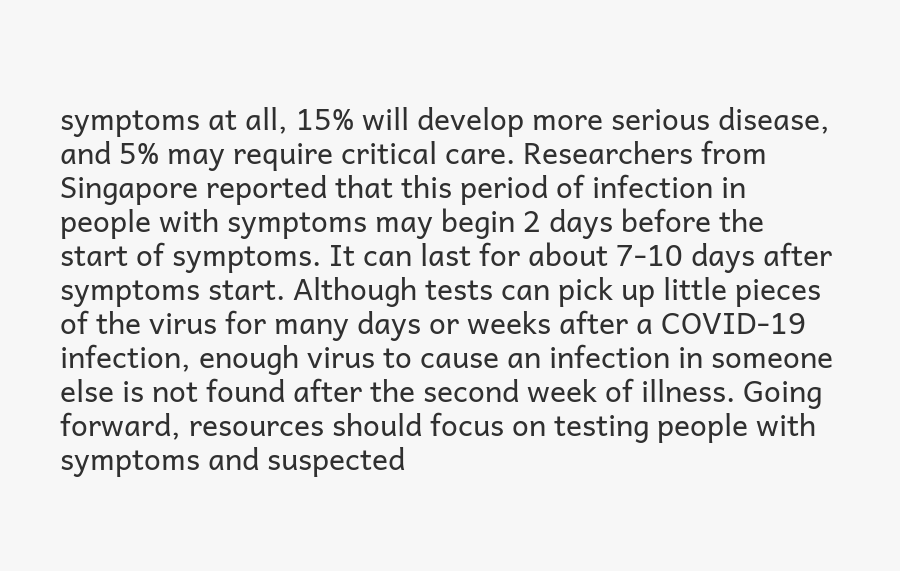symptoms at all, 15% will develop more serious disease, and 5% may require critical care. Researchers from Singapore reported that this period of infection in people with symptoms may begin 2 days before the start of symptoms. It can last for about 7-10 days after symptoms start. Although tests can pick up little pieces of the virus for many days or weeks after a COVID-19 infection, enough virus to cause an infection in someone else is not found after the second week of illness. Going forward, resources should focus on testing people with symptoms and suspected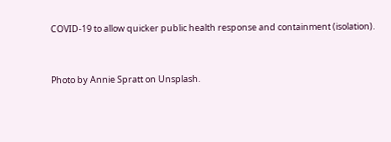COVID-19 to allow quicker public health response and containment (isolation).


Photo by Annie Spratt on Unsplash.